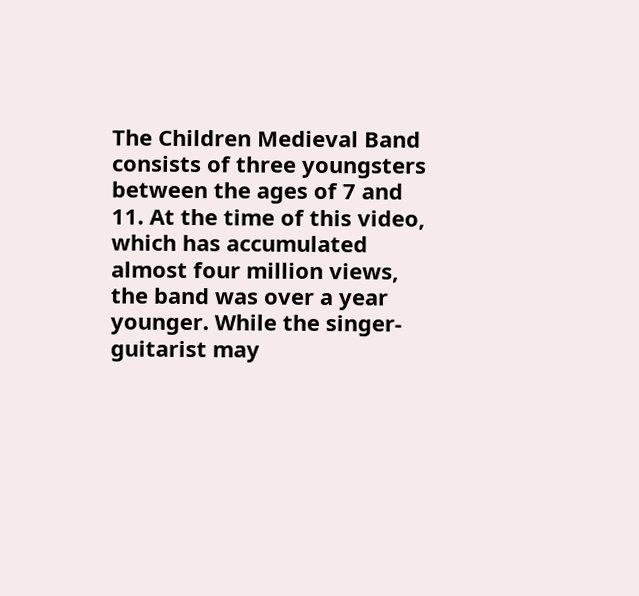The Children Medieval Band consists of three youngsters between the ages of 7 and 11. At the time of this video, which has accumulated almost four million views, the band was over a year younger. While the singer-guitarist may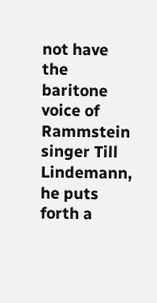not have the baritone voice of Rammstein singer Till Lindemann, he puts forth a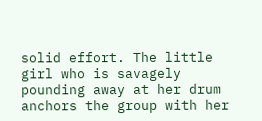solid effort. The little girl who is savagely pounding away at her drum anchors the group with her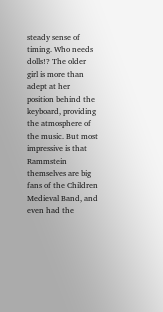steady sense of timing. Who needs dolls!? The older girl is more than adept at her position behind the keyboard, providing the atmosphere of the music. But most impressive is that Rammstein themselves are big fans of the Children Medieval Band, and even had the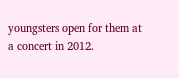youngsters open for them at a concert in 2012.